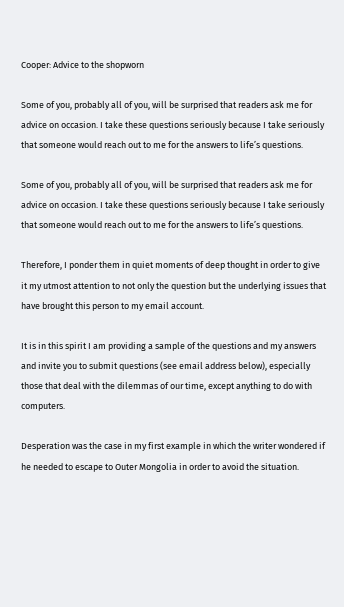Cooper: Advice to the shopworn

Some of you, probably all of you, will be surprised that readers ask me for advice on occasion. I take these questions seriously because I take seriously that someone would reach out to me for the answers to life’s questions.

Some of you, probably all of you, will be surprised that readers ask me for advice on occasion. I take these questions seriously because I take seriously that someone would reach out to me for the answers to life’s questions.

Therefore, I ponder them in quiet moments of deep thought in order to give it my utmost attention to not only the question but the underlying issues that have brought this person to my email account.

It is in this spirit I am providing a sample of the questions and my answers and invite you to submit questions (see email address below), especially those that deal with the dilemmas of our time, except anything to do with computers.

Desperation was the case in my first example in which the writer wondered if he needed to escape to Outer Mongolia in order to avoid the situation.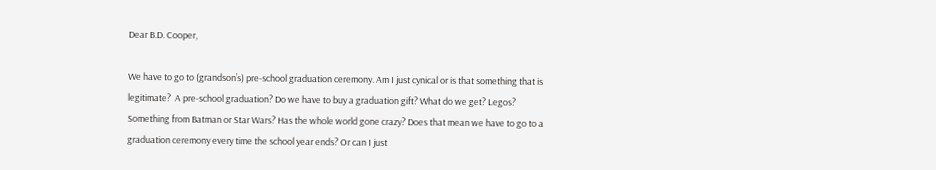Dear B.D. Cooper,

We have to go to (grandson’s) pre-school graduation ceremony. Am I just cynical or is that something that is legitimate?  A pre-school graduation? Do we have to buy a graduation gift? What do we get? Legos? Something from Batman or Star Wars? Has the whole world gone crazy? Does that mean we have to go to a graduation ceremony every time the school year ends? Or can I just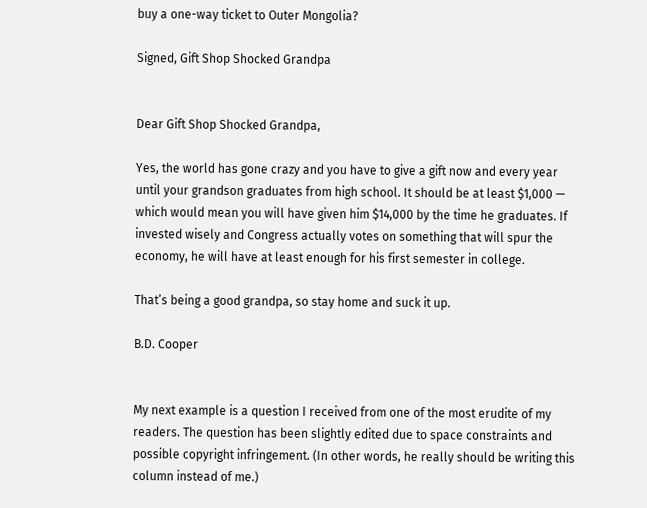buy a one-way ticket to Outer Mongolia?

Signed, Gift Shop Shocked Grandpa


Dear Gift Shop Shocked Grandpa,

Yes, the world has gone crazy and you have to give a gift now and every year until your grandson graduates from high school. It should be at least $1,000 — which would mean you will have given him $14,000 by the time he graduates. If invested wisely and Congress actually votes on something that will spur the economy, he will have at least enough for his first semester in college.

That’s being a good grandpa, so stay home and suck it up.

B.D. Cooper


My next example is a question I received from one of the most erudite of my readers. The question has been slightly edited due to space constraints and possible copyright infringement. (In other words, he really should be writing this column instead of me.)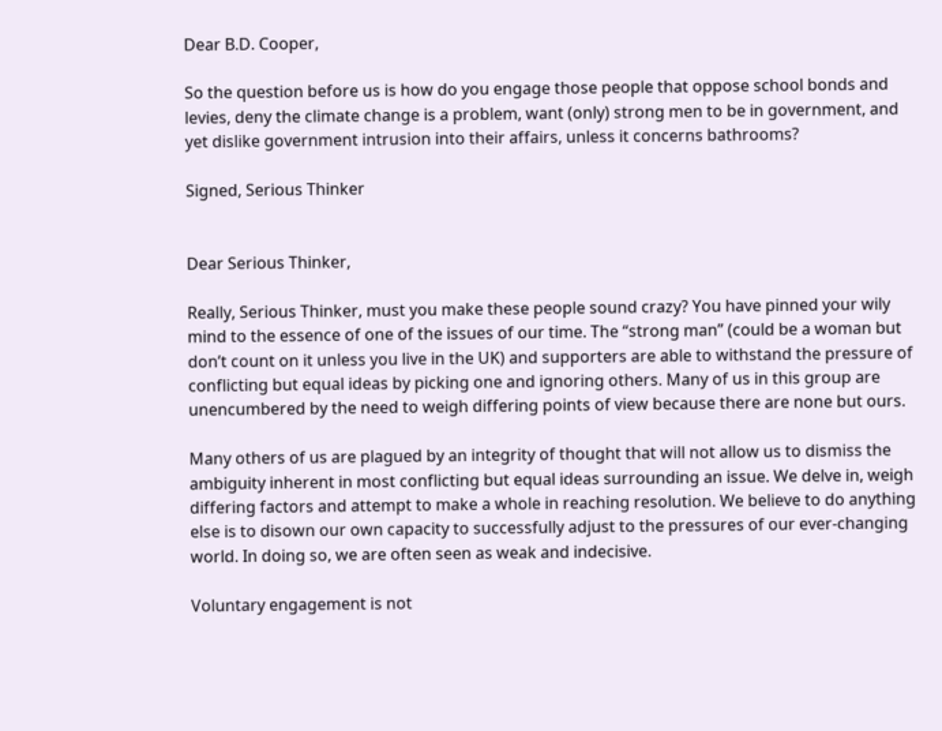Dear B.D. Cooper,

So the question before us is how do you engage those people that oppose school bonds and levies, deny the climate change is a problem, want (only) strong men to be in government, and yet dislike government intrusion into their affairs, unless it concerns bathrooms?

Signed, Serious Thinker


Dear Serious Thinker,

Really, Serious Thinker, must you make these people sound crazy? You have pinned your wily mind to the essence of one of the issues of our time. The “strong man” (could be a woman but don’t count on it unless you live in the UK) and supporters are able to withstand the pressure of conflicting but equal ideas by picking one and ignoring others. Many of us in this group are unencumbered by the need to weigh differing points of view because there are none but ours.

Many others of us are plagued by an integrity of thought that will not allow us to dismiss the ambiguity inherent in most conflicting but equal ideas surrounding an issue. We delve in, weigh differing factors and attempt to make a whole in reaching resolution. We believe to do anything else is to disown our own capacity to successfully adjust to the pressures of our ever-changing world. In doing so, we are often seen as weak and indecisive.

Voluntary engagement is not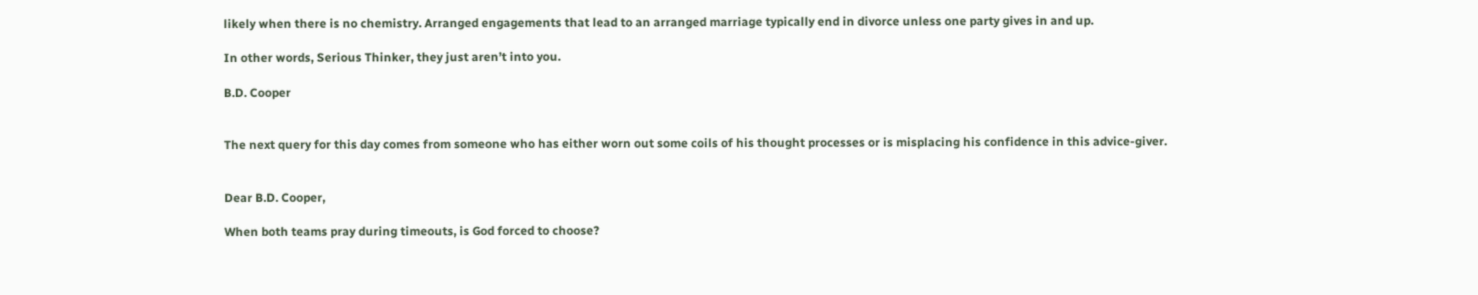likely when there is no chemistry. Arranged engagements that lead to an arranged marriage typically end in divorce unless one party gives in and up.

In other words, Serious Thinker, they just aren’t into you.

B.D. Cooper


The next query for this day comes from someone who has either worn out some coils of his thought processes or is misplacing his confidence in this advice-giver.


Dear B.D. Cooper,

When both teams pray during timeouts, is God forced to choose?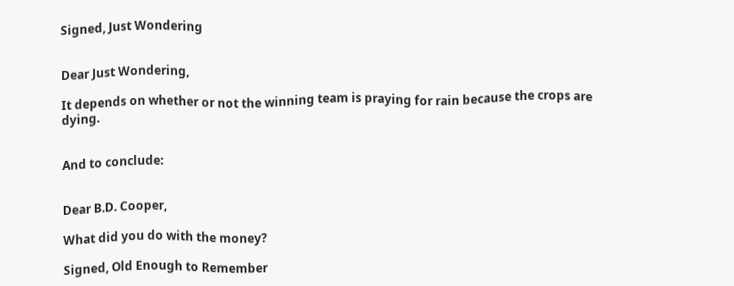Signed, Just Wondering


Dear Just Wondering,

It depends on whether or not the winning team is praying for rain because the crops are dying.


And to conclude:


Dear B.D. Cooper,

What did you do with the money?

Signed, Old Enough to Remember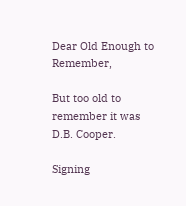Dear Old Enough to Remember,

But too old to remember it was D.B. Cooper.

Signing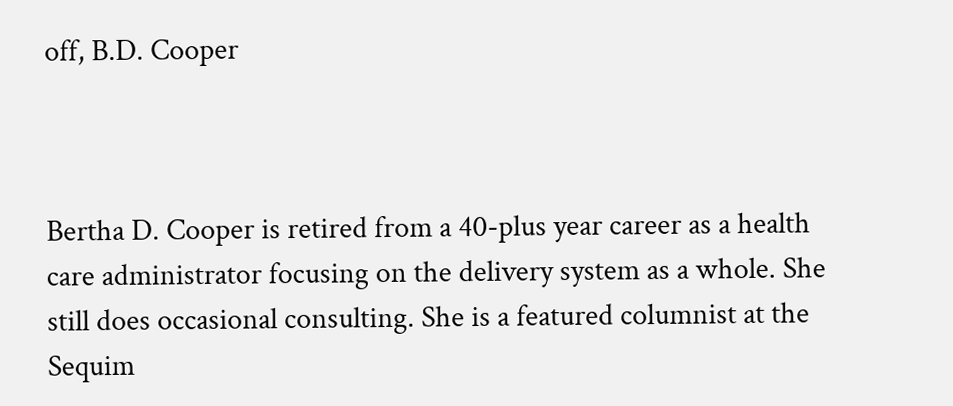off, B.D. Cooper



Bertha D. Cooper is retired from a 40-plus year career as a health care administrator focusing on the delivery system as a whole. She still does occasional consulting. She is a featured columnist at the Sequim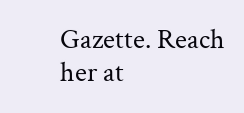Gazette. Reach her at